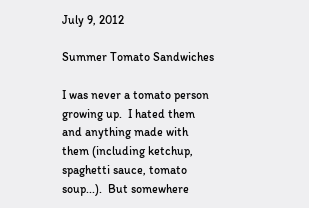July 9, 2012

Summer Tomato Sandwiches

I was never a tomato person growing up.  I hated them and anything made with them (including ketchup, spaghetti sauce, tomato soup...).  But somewhere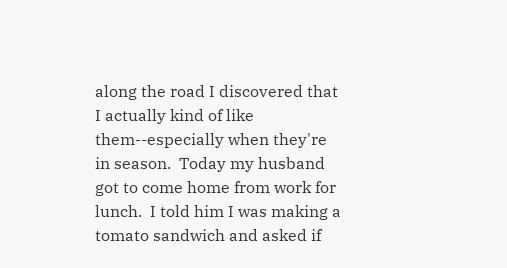along the road I discovered that I actually kind of like them--especially when they're in season.  Today my husband got to come home from work for lunch.  I told him I was making a tomato sandwich and asked if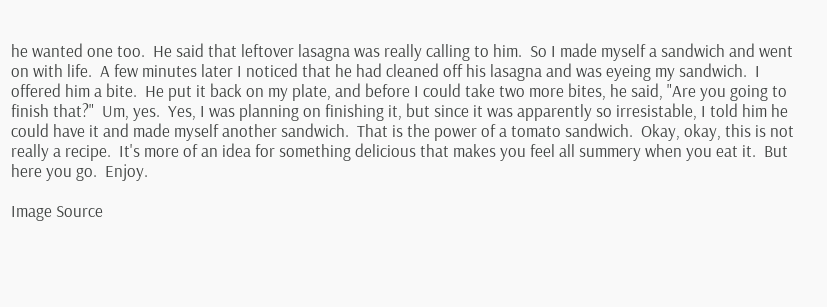he wanted one too.  He said that leftover lasagna was really calling to him.  So I made myself a sandwich and went on with life.  A few minutes later I noticed that he had cleaned off his lasagna and was eyeing my sandwich.  I offered him a bite.  He put it back on my plate, and before I could take two more bites, he said, "Are you going to finish that?"  Um, yes.  Yes, I was planning on finishing it, but since it was apparently so irresistable, I told him he could have it and made myself another sandwich.  That is the power of a tomato sandwich.  Okay, okay, this is not really a recipe.  It's more of an idea for something delicious that makes you feel all summery when you eat it.  But here you go.  Enjoy.

Image Source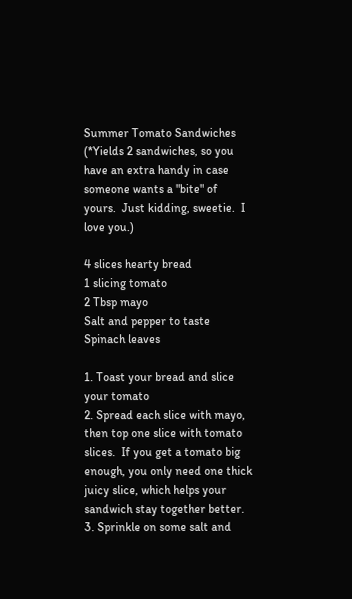Summer Tomato Sandwiches
(*Yields 2 sandwiches, so you have an extra handy in case someone wants a "bite" of yours.  Just kidding, sweetie.  I love you.)

4 slices hearty bread
1 slicing tomato
2 Tbsp mayo
Salt and pepper to taste
Spinach leaves

1. Toast your bread and slice your tomato
2. Spread each slice with mayo, then top one slice with tomato slices.  If you get a tomato big enough, you only need one thick juicy slice, which helps your sandwich stay together better.
3. Sprinkle on some salt and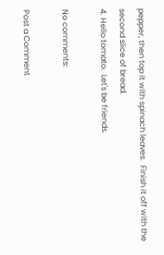pepper, then top it with spinach leaves.  Finish it off with the second slice of bread.
4. Hello tomato.  Let's be friends.

No comments:

Post a Comment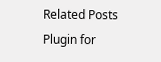Related Posts Plugin for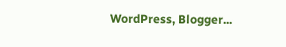WordPress, Blogger...